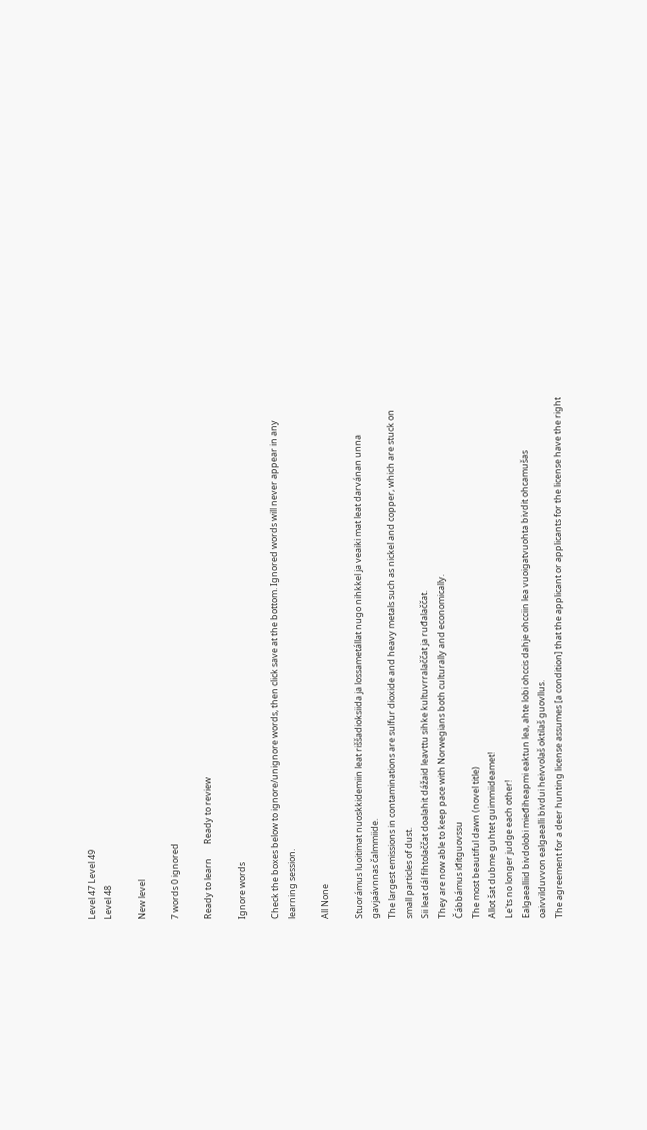Level 47 Level 49
Level 48

New level

7 words 0 ignored

Ready to learn       Ready to review

Ignore words

Check the boxes below to ignore/unignore words, then click save at the bottom. Ignored words will never appear in any learning session.

All None

Stuorámus luoitimat nuoskkidemiin leat riššadioksiida ja lossametállat nugo nihkkel ja veaiki mat leat darvánan unna gavjaávnnas čalmmiide.
The largest emissions in contaminations are sulfur dioxide and heavy metals such as nickel and copper, which are stuck on small particles of dust.
Sii leat dál fihtolaččat doalahit dážaid leavttu sihke kultuvrralaččat ja ruđalaččat.
They are now able to keep pace with Norwegians both culturally and economically.
Čábbámus iđitguovssu
The most beautiful dawn (novel title)
Allot šat dubme guhtet guimmiideamet!
Le'ts no longer judge each other!
Ealgaealliid bivdolobi mieđiheapmi eaktun lea, ahte lobi ohccis dahje ohcciin lea vuoigatvuohta bivdit ohcamušas oaivvilduvvon ealgaealli bivdui heivvolaš oktilaš guovllus.
The agreement for a deer hunting license assumes [a condition] that the applicant or applicants for the license have the right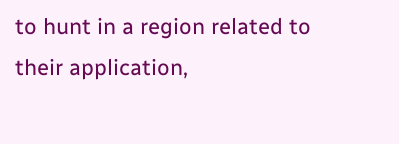to hunt in a region related to their application,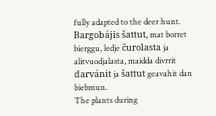fully adapted to the deer hunt.
Bargobájis šattut, mat borret bierggu, ledje čurolasta ja alitvuodjalasta, maidda divrrit darvánit ja šattut geavahit dan biebmun.
The plants during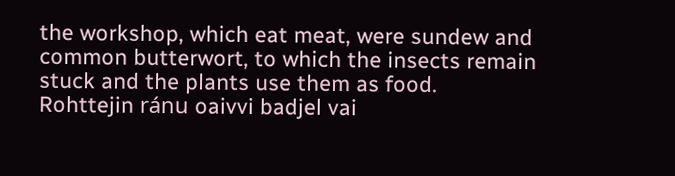the workshop, which eat meat, were sundew and common butterwort, to which the insects remain stuck and the plants use them as food.
Rohttejin ránu oaivvi badjel vai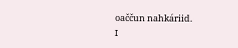oaččun nahkáriid.
I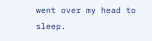went over my head to sleep.